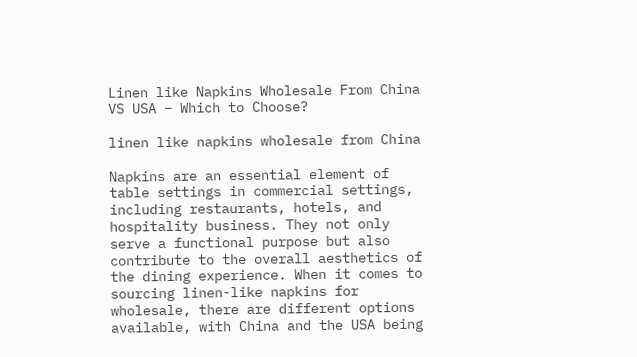Linen like Napkins Wholesale From China VS USA – Which to Choose?

linen like napkins wholesale from China

Napkins are an essential element of table settings in commercial settings, including restaurants, hotels, and hospitality business. They not only serve a functional purpose but also contribute to the overall aesthetics of the dining experience. When it comes to sourcing linen-like napkins for wholesale, there are different options available, with China and the USA being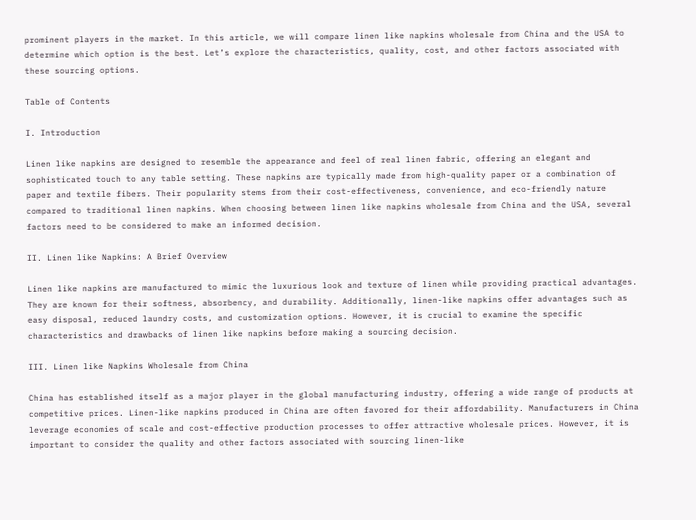prominent players in the market. In this article, we will compare linen like napkins wholesale from China and the USA to determine which option is the best. Let’s explore the characteristics, quality, cost, and other factors associated with these sourcing options.

Table of Contents

I. Introduction

Linen like napkins are designed to resemble the appearance and feel of real linen fabric, offering an elegant and sophisticated touch to any table setting. These napkins are typically made from high-quality paper or a combination of paper and textile fibers. Their popularity stems from their cost-effectiveness, convenience, and eco-friendly nature compared to traditional linen napkins. When choosing between linen like napkins wholesale from China and the USA, several factors need to be considered to make an informed decision.

II. Linen like Napkins: A Brief Overview

Linen like napkins are manufactured to mimic the luxurious look and texture of linen while providing practical advantages. They are known for their softness, absorbency, and durability. Additionally, linen-like napkins offer advantages such as easy disposal, reduced laundry costs, and customization options. However, it is crucial to examine the specific characteristics and drawbacks of linen like napkins before making a sourcing decision.

III. Linen like Napkins Wholesale from China

China has established itself as a major player in the global manufacturing industry, offering a wide range of products at competitive prices. Linen-like napkins produced in China are often favored for their affordability. Manufacturers in China leverage economies of scale and cost-effective production processes to offer attractive wholesale prices. However, it is important to consider the quality and other factors associated with sourcing linen-like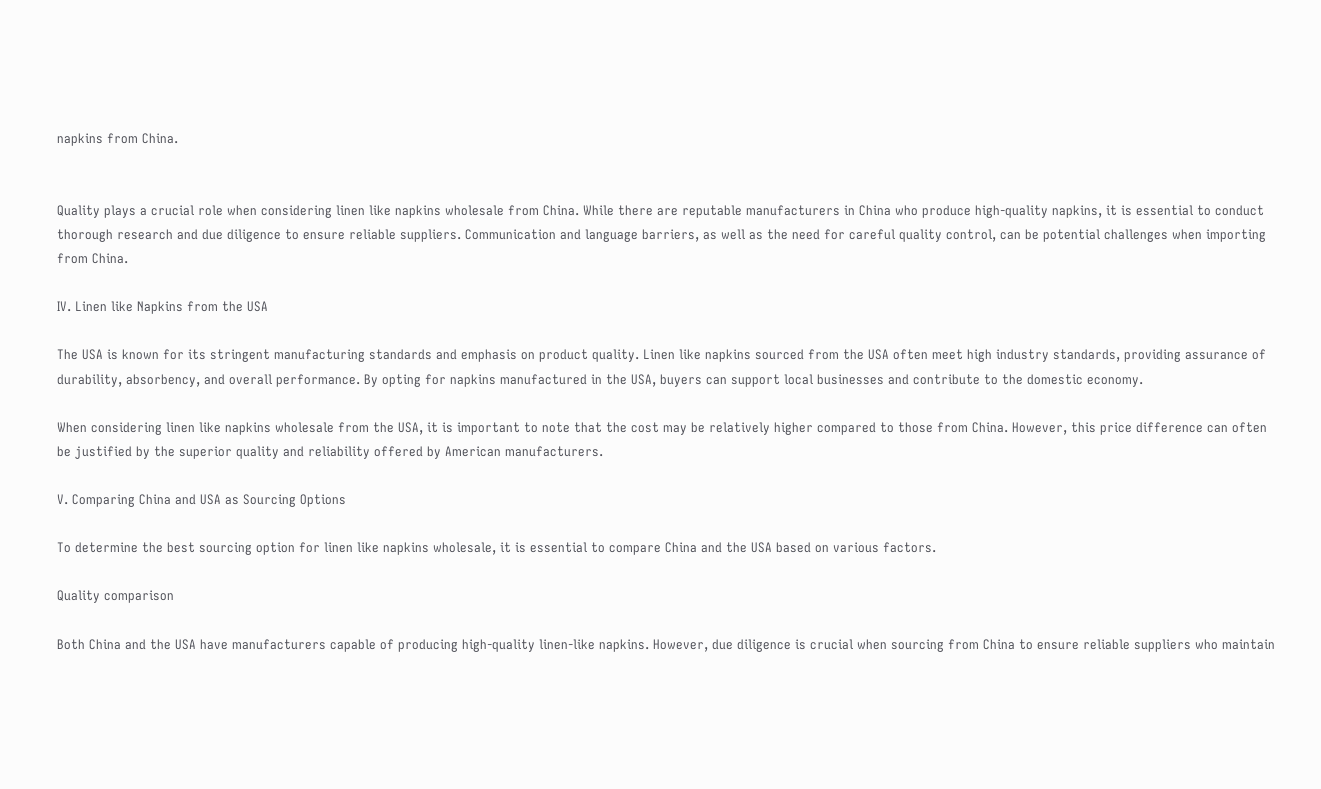napkins from China.


Quality plays a crucial role when considering linen like napkins wholesale from China. While there are reputable manufacturers in China who produce high-quality napkins, it is essential to conduct thorough research and due diligence to ensure reliable suppliers. Communication and language barriers, as well as the need for careful quality control, can be potential challenges when importing from China.

IV. Linen like Napkins from the USA

The USA is known for its stringent manufacturing standards and emphasis on product quality. Linen like napkins sourced from the USA often meet high industry standards, providing assurance of durability, absorbency, and overall performance. By opting for napkins manufactured in the USA, buyers can support local businesses and contribute to the domestic economy.

When considering linen like napkins wholesale from the USA, it is important to note that the cost may be relatively higher compared to those from China. However, this price difference can often be justified by the superior quality and reliability offered by American manufacturers.

V. Comparing China and USA as Sourcing Options

To determine the best sourcing option for linen like napkins wholesale, it is essential to compare China and the USA based on various factors.

Quality comparison

Both China and the USA have manufacturers capable of producing high-quality linen-like napkins. However, due diligence is crucial when sourcing from China to ensure reliable suppliers who maintain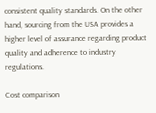consistent quality standards. On the other hand, sourcing from the USA provides a higher level of assurance regarding product quality and adherence to industry regulations.

Cost comparison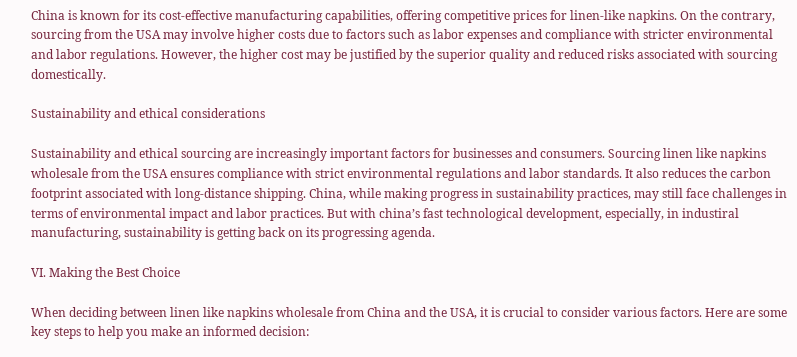China is known for its cost-effective manufacturing capabilities, offering competitive prices for linen-like napkins. On the contrary, sourcing from the USA may involve higher costs due to factors such as labor expenses and compliance with stricter environmental and labor regulations. However, the higher cost may be justified by the superior quality and reduced risks associated with sourcing domestically.

Sustainability and ethical considerations

Sustainability and ethical sourcing are increasingly important factors for businesses and consumers. Sourcing linen like napkins wholesale from the USA ensures compliance with strict environmental regulations and labor standards. It also reduces the carbon footprint associated with long-distance shipping. China, while making progress in sustainability practices, may still face challenges in terms of environmental impact and labor practices. But with china’s fast technological development, especially, in industiral manufacturing, sustainability is getting back on its progressing agenda.

VI. Making the Best Choice

When deciding between linen like napkins wholesale from China and the USA, it is crucial to consider various factors. Here are some key steps to help you make an informed decision: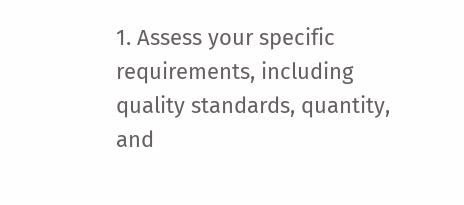1. Assess your specific requirements, including quality standards, quantity, and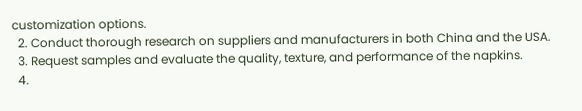customization options.
  2. Conduct thorough research on suppliers and manufacturers in both China and the USA.
  3. Request samples and evaluate the quality, texture, and performance of the napkins.
  4.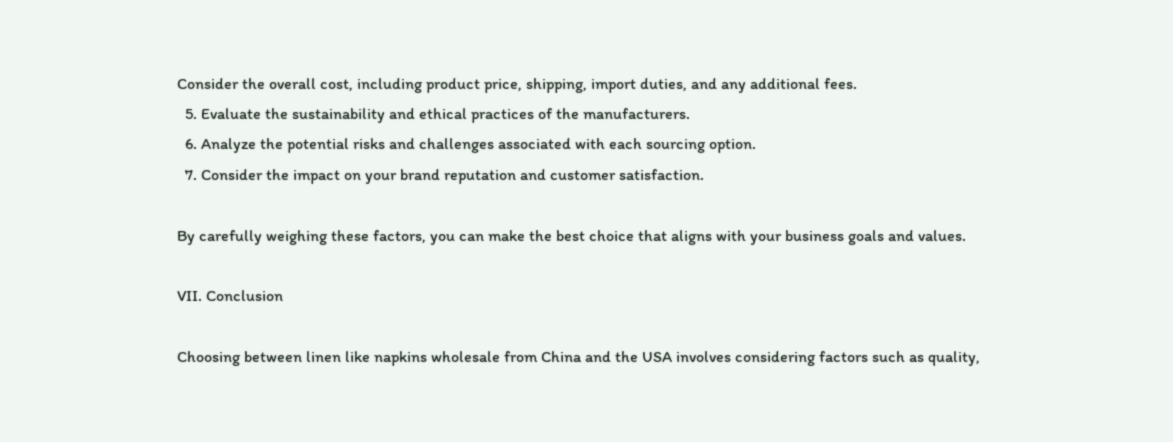Consider the overall cost, including product price, shipping, import duties, and any additional fees.
  5. Evaluate the sustainability and ethical practices of the manufacturers.
  6. Analyze the potential risks and challenges associated with each sourcing option.
  7. Consider the impact on your brand reputation and customer satisfaction.

By carefully weighing these factors, you can make the best choice that aligns with your business goals and values.

VII. Conclusion

Choosing between linen like napkins wholesale from China and the USA involves considering factors such as quality,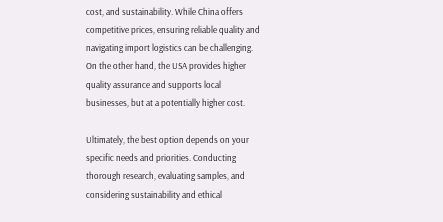cost, and sustainability. While China offers competitive prices, ensuring reliable quality and navigating import logistics can be challenging. On the other hand, the USA provides higher quality assurance and supports local businesses, but at a potentially higher cost.

Ultimately, the best option depends on your specific needs and priorities. Conducting thorough research, evaluating samples, and considering sustainability and ethical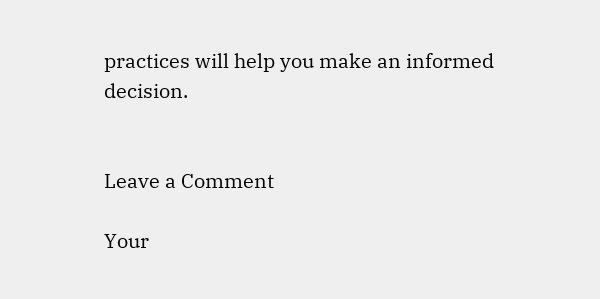practices will help you make an informed decision.


Leave a Comment

Your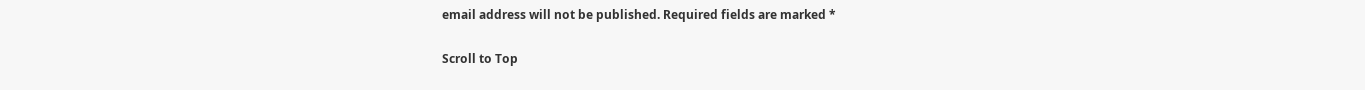email address will not be published. Required fields are marked *

Scroll to Top